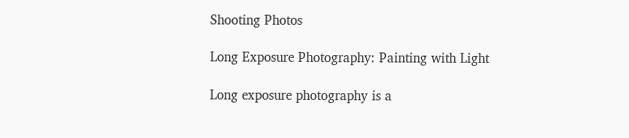Shooting Photos

Long Exposure Photography: Painting with Light

Long exposure photography is a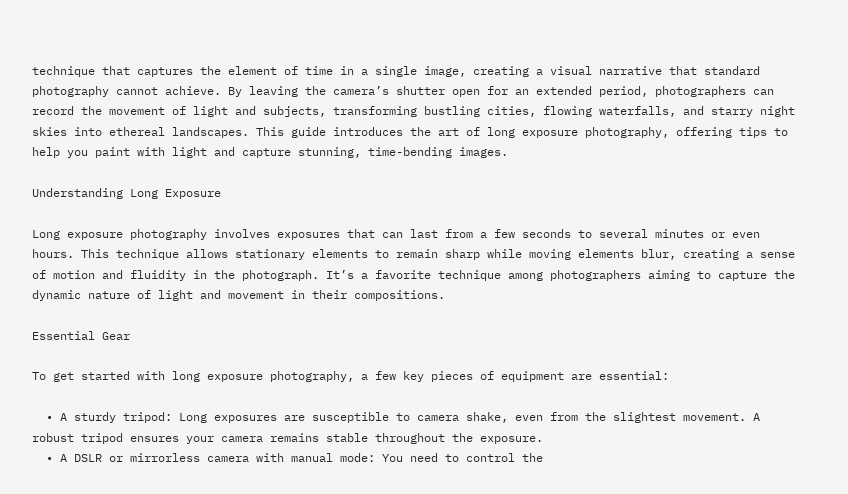technique that captures the element of time in a single image, creating a visual narrative that standard photography cannot achieve. By leaving the camera’s shutter open for an extended period, photographers can record the movement of light and subjects, transforming bustling cities, flowing waterfalls, and starry night skies into ethereal landscapes. This guide introduces the art of long exposure photography, offering tips to help you paint with light and capture stunning, time-bending images.

Understanding Long Exposure

Long exposure photography involves exposures that can last from a few seconds to several minutes or even hours. This technique allows stationary elements to remain sharp while moving elements blur, creating a sense of motion and fluidity in the photograph. It’s a favorite technique among photographers aiming to capture the dynamic nature of light and movement in their compositions.

Essential Gear

To get started with long exposure photography, a few key pieces of equipment are essential:

  • A sturdy tripod: Long exposures are susceptible to camera shake, even from the slightest movement. A robust tripod ensures your camera remains stable throughout the exposure.
  • A DSLR or mirrorless camera with manual mode: You need to control the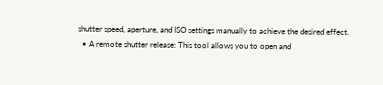shutter speed, aperture, and ISO settings manually to achieve the desired effect.
  • A remote shutter release: This tool allows you to open and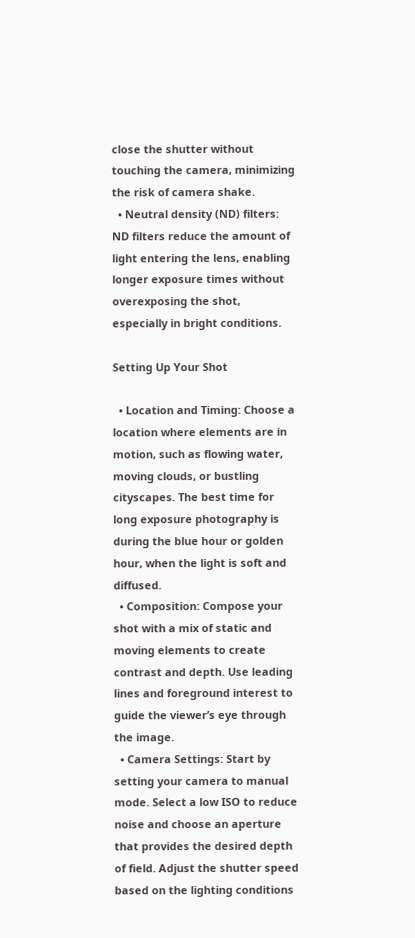close the shutter without touching the camera, minimizing the risk of camera shake.
  • Neutral density (ND) filters: ND filters reduce the amount of light entering the lens, enabling longer exposure times without overexposing the shot, especially in bright conditions.

Setting Up Your Shot

  • Location and Timing: Choose a location where elements are in motion, such as flowing water, moving clouds, or bustling cityscapes. The best time for long exposure photography is during the blue hour or golden hour, when the light is soft and diffused.
  • Composition: Compose your shot with a mix of static and moving elements to create contrast and depth. Use leading lines and foreground interest to guide the viewer’s eye through the image.
  • Camera Settings: Start by setting your camera to manual mode. Select a low ISO to reduce noise and choose an aperture that provides the desired depth of field. Adjust the shutter speed based on the lighting conditions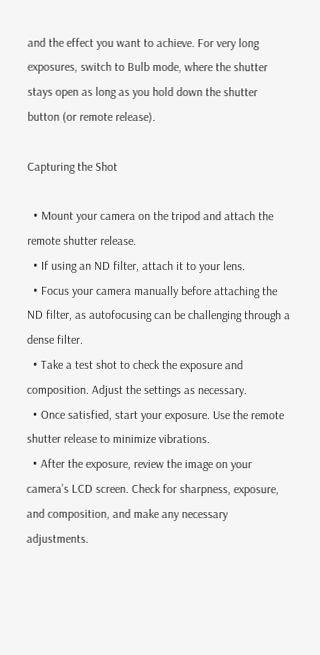and the effect you want to achieve. For very long exposures, switch to Bulb mode, where the shutter stays open as long as you hold down the shutter button (or remote release).

Capturing the Shot

  • Mount your camera on the tripod and attach the remote shutter release.
  • If using an ND filter, attach it to your lens.
  • Focus your camera manually before attaching the ND filter, as autofocusing can be challenging through a dense filter.
  • Take a test shot to check the exposure and composition. Adjust the settings as necessary.
  • Once satisfied, start your exposure. Use the remote shutter release to minimize vibrations.
  • After the exposure, review the image on your camera’s LCD screen. Check for sharpness, exposure, and composition, and make any necessary adjustments.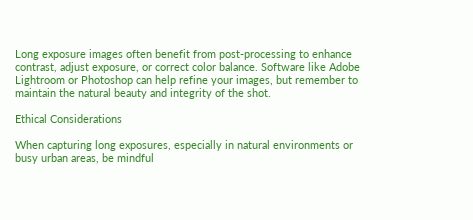Long exposure images often benefit from post-processing to enhance contrast, adjust exposure, or correct color balance. Software like Adobe Lightroom or Photoshop can help refine your images, but remember to maintain the natural beauty and integrity of the shot.

Ethical Considerations

When capturing long exposures, especially in natural environments or busy urban areas, be mindful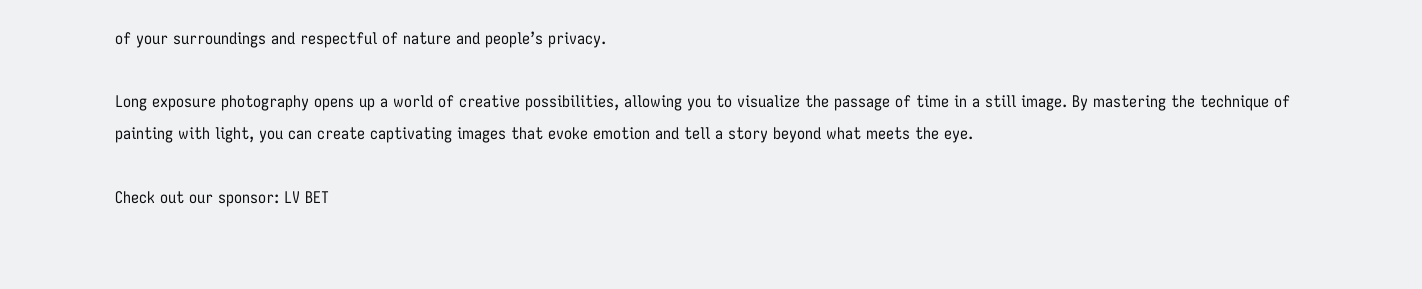of your surroundings and respectful of nature and people’s privacy.

Long exposure photography opens up a world of creative possibilities, allowing you to visualize the passage of time in a still image. By mastering the technique of painting with light, you can create captivating images that evoke emotion and tell a story beyond what meets the eye.

Check out our sponsor: LV BET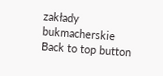zakłady bukmacherskie
Back to top button